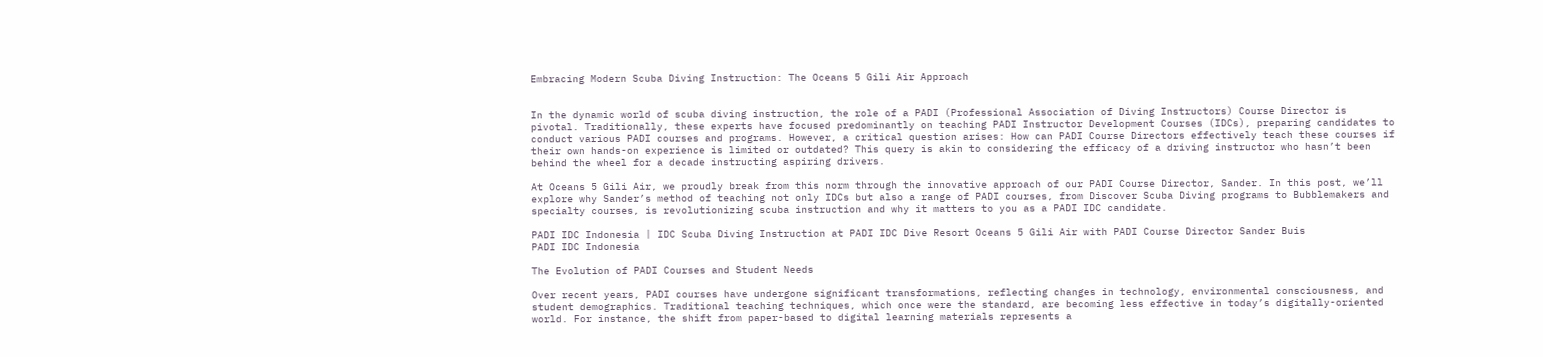Embracing Modern Scuba Diving Instruction: The Oceans 5 Gili Air Approach


In the dynamic world of scuba diving instruction, the role of a PADI (Professional Association of Diving Instructors) Course Director is pivotal. Traditionally, these experts have focused predominantly on teaching PADI Instructor Development Courses (IDCs), preparing candidates to conduct various PADI courses and programs. However, a critical question arises: How can PADI Course Directors effectively teach these courses if their own hands-on experience is limited or outdated? This query is akin to considering the efficacy of a driving instructor who hasn’t been behind the wheel for a decade instructing aspiring drivers.

At Oceans 5 Gili Air, we proudly break from this norm through the innovative approach of our PADI Course Director, Sander. In this post, we’ll explore why Sander’s method of teaching not only IDCs but also a range of PADI courses, from Discover Scuba Diving programs to Bubblemakers and specialty courses, is revolutionizing scuba instruction and why it matters to you as a PADI IDC candidate.

PADI IDC Indonesia | IDC Scuba Diving Instruction at PADI IDC Dive Resort Oceans 5 Gili Air with PADI Course Director Sander Buis
PADI IDC Indonesia

The Evolution of PADI Courses and Student Needs

Over recent years, PADI courses have undergone significant transformations, reflecting changes in technology, environmental consciousness, and student demographics. Traditional teaching techniques, which once were the standard, are becoming less effective in today’s digitally-oriented world. For instance, the shift from paper-based to digital learning materials represents a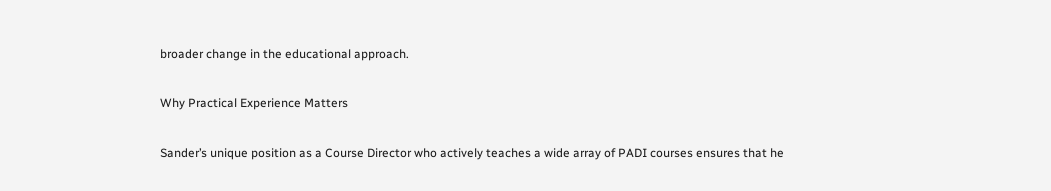broader change in the educational approach.

Why Practical Experience Matters

Sander’s unique position as a Course Director who actively teaches a wide array of PADI courses ensures that he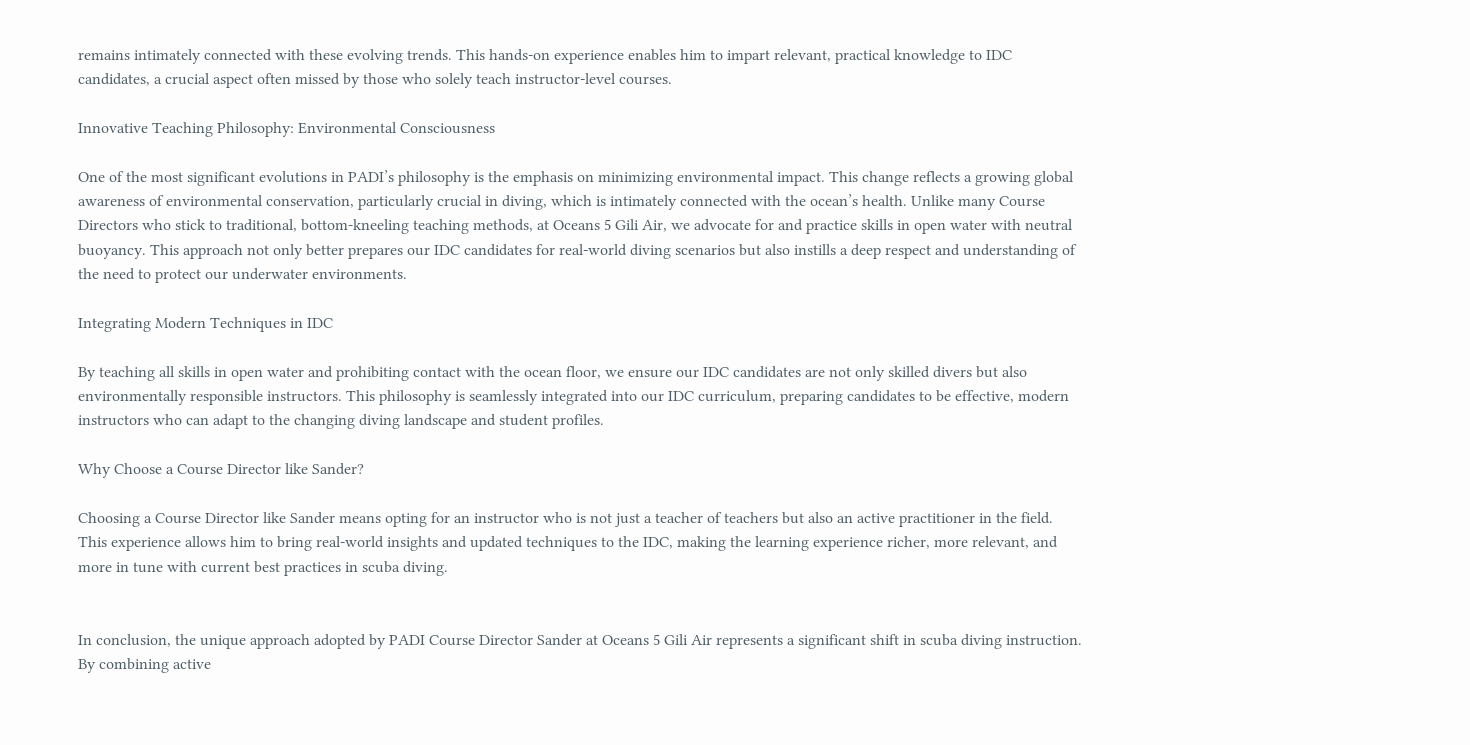remains intimately connected with these evolving trends. This hands-on experience enables him to impart relevant, practical knowledge to IDC candidates, a crucial aspect often missed by those who solely teach instructor-level courses.

Innovative Teaching Philosophy: Environmental Consciousness

One of the most significant evolutions in PADI’s philosophy is the emphasis on minimizing environmental impact. This change reflects a growing global awareness of environmental conservation, particularly crucial in diving, which is intimately connected with the ocean’s health. Unlike many Course Directors who stick to traditional, bottom-kneeling teaching methods, at Oceans 5 Gili Air, we advocate for and practice skills in open water with neutral buoyancy. This approach not only better prepares our IDC candidates for real-world diving scenarios but also instills a deep respect and understanding of the need to protect our underwater environments.

Integrating Modern Techniques in IDC

By teaching all skills in open water and prohibiting contact with the ocean floor, we ensure our IDC candidates are not only skilled divers but also environmentally responsible instructors. This philosophy is seamlessly integrated into our IDC curriculum, preparing candidates to be effective, modern instructors who can adapt to the changing diving landscape and student profiles.

Why Choose a Course Director like Sander?

Choosing a Course Director like Sander means opting for an instructor who is not just a teacher of teachers but also an active practitioner in the field. This experience allows him to bring real-world insights and updated techniques to the IDC, making the learning experience richer, more relevant, and more in tune with current best practices in scuba diving.


In conclusion, the unique approach adopted by PADI Course Director Sander at Oceans 5 Gili Air represents a significant shift in scuba diving instruction. By combining active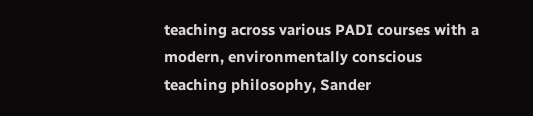teaching across various PADI courses with a modern, environmentally conscious teaching philosophy, Sander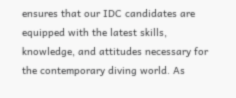ensures that our IDC candidates are equipped with the latest skills, knowledge, and attitudes necessary for the contemporary diving world. As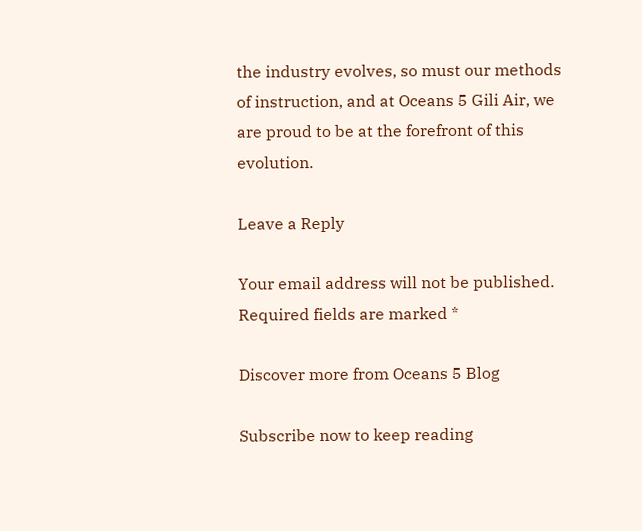the industry evolves, so must our methods of instruction, and at Oceans 5 Gili Air, we are proud to be at the forefront of this evolution.

Leave a Reply

Your email address will not be published. Required fields are marked *

Discover more from Oceans 5 Blog

Subscribe now to keep reading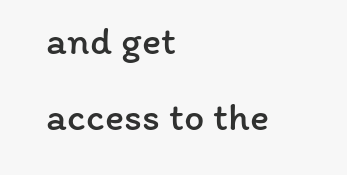and get access to the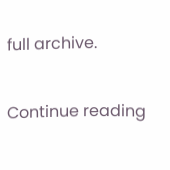full archive.

Continue reading